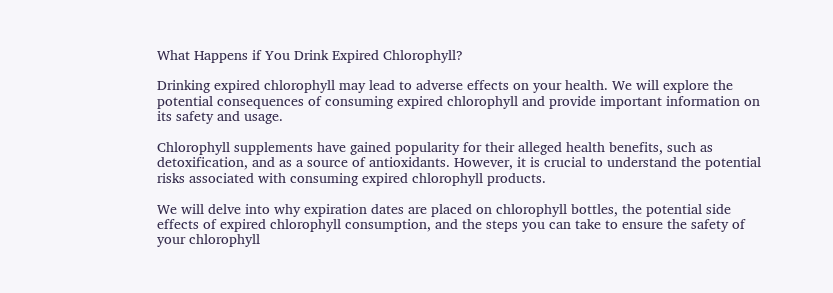What Happens if You Drink Expired Chlorophyll?

Drinking expired chlorophyll may lead to adverse effects on your health. We will explore the potential consequences of consuming expired chlorophyll and provide important information on its safety and usage.

Chlorophyll supplements have gained popularity for their alleged health benefits, such as detoxification, and as a source of antioxidants. However, it is crucial to understand the potential risks associated with consuming expired chlorophyll products.

We will delve into why expiration dates are placed on chlorophyll bottles, the potential side effects of expired chlorophyll consumption, and the steps you can take to ensure the safety of your chlorophyll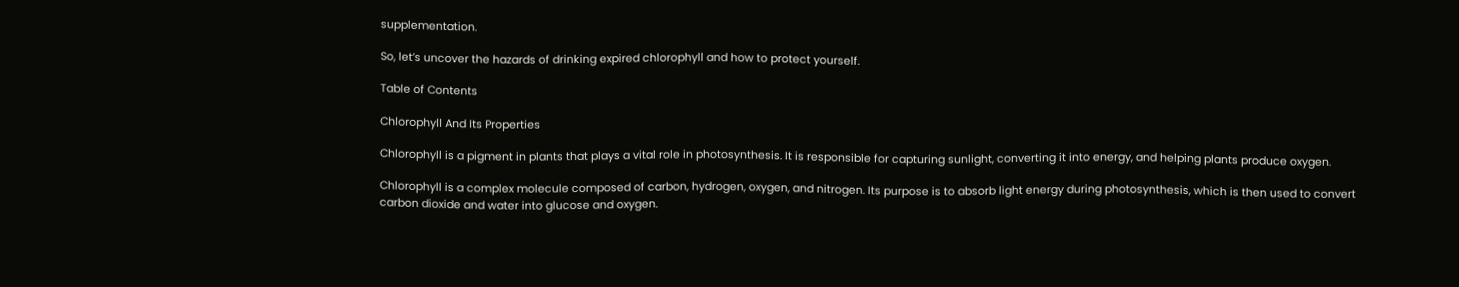supplementation.

So, let’s uncover the hazards of drinking expired chlorophyll and how to protect yourself.

Table of Contents

Chlorophyll And Its Properties

Chlorophyll is a pigment in plants that plays a vital role in photosynthesis. It is responsible for capturing sunlight, converting it into energy, and helping plants produce oxygen.

Chlorophyll is a complex molecule composed of carbon, hydrogen, oxygen, and nitrogen. Its purpose is to absorb light energy during photosynthesis, which is then used to convert carbon dioxide and water into glucose and oxygen.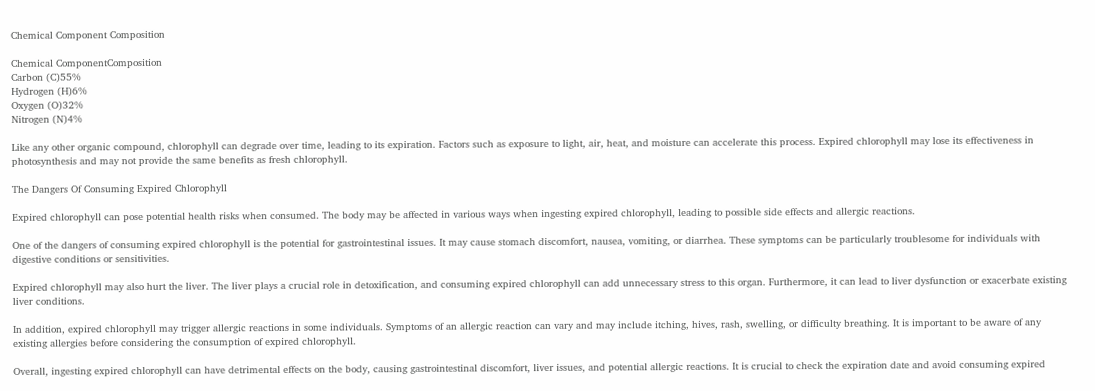Chemical Component Composition

Chemical ComponentComposition
Carbon (C)55%
Hydrogen (H)6%
Oxygen (O)32%
Nitrogen (N)4%

Like any other organic compound, chlorophyll can degrade over time, leading to its expiration. Factors such as exposure to light, air, heat, and moisture can accelerate this process. Expired chlorophyll may lose its effectiveness in photosynthesis and may not provide the same benefits as fresh chlorophyll.

The Dangers Of Consuming Expired Chlorophyll

Expired chlorophyll can pose potential health risks when consumed. The body may be affected in various ways when ingesting expired chlorophyll, leading to possible side effects and allergic reactions.

One of the dangers of consuming expired chlorophyll is the potential for gastrointestinal issues. It may cause stomach discomfort, nausea, vomiting, or diarrhea. These symptoms can be particularly troublesome for individuals with digestive conditions or sensitivities.

Expired chlorophyll may also hurt the liver. The liver plays a crucial role in detoxification, and consuming expired chlorophyll can add unnecessary stress to this organ. Furthermore, it can lead to liver dysfunction or exacerbate existing liver conditions.

In addition, expired chlorophyll may trigger allergic reactions in some individuals. Symptoms of an allergic reaction can vary and may include itching, hives, rash, swelling, or difficulty breathing. It is important to be aware of any existing allergies before considering the consumption of expired chlorophyll.

Overall, ingesting expired chlorophyll can have detrimental effects on the body, causing gastrointestinal discomfort, liver issues, and potential allergic reactions. It is crucial to check the expiration date and avoid consuming expired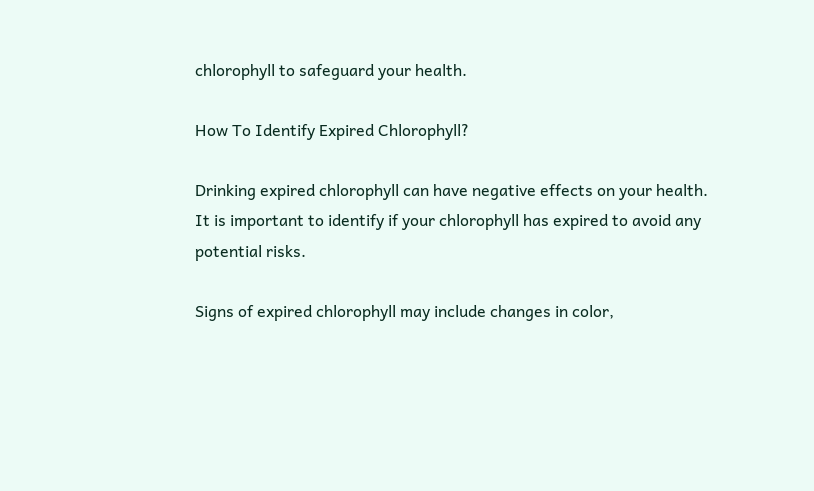chlorophyll to safeguard your health.

How To Identify Expired Chlorophyll?

Drinking expired chlorophyll can have negative effects on your health. It is important to identify if your chlorophyll has expired to avoid any potential risks.

Signs of expired chlorophyll may include changes in color,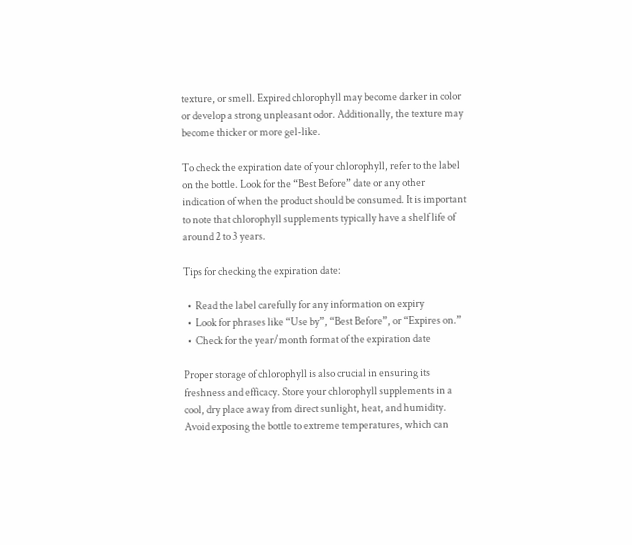texture, or smell. Expired chlorophyll may become darker in color or develop a strong unpleasant odor. Additionally, the texture may become thicker or more gel-like.

To check the expiration date of your chlorophyll, refer to the label on the bottle. Look for the “Best Before” date or any other indication of when the product should be consumed. It is important to note that chlorophyll supplements typically have a shelf life of around 2 to 3 years.

Tips for checking the expiration date:

  •  Read the label carefully for any information on expiry
  •  Look for phrases like “Use by”, “Best Before”, or “Expires on.”
  •  Check for the year/month format of the expiration date

Proper storage of chlorophyll is also crucial in ensuring its freshness and efficacy. Store your chlorophyll supplements in a cool, dry place away from direct sunlight, heat, and humidity. Avoid exposing the bottle to extreme temperatures, which can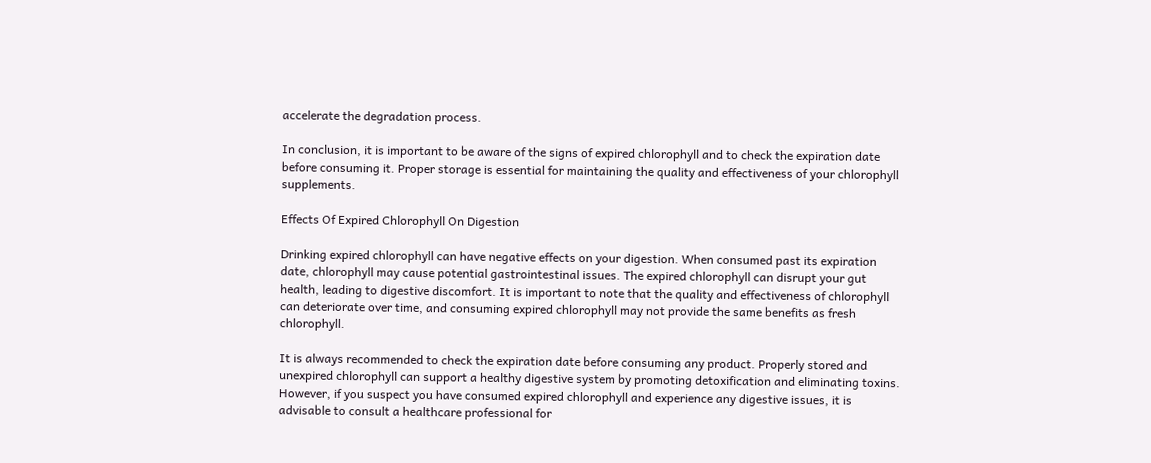accelerate the degradation process.

In conclusion, it is important to be aware of the signs of expired chlorophyll and to check the expiration date before consuming it. Proper storage is essential for maintaining the quality and effectiveness of your chlorophyll supplements.

Effects Of Expired Chlorophyll On Digestion

Drinking expired chlorophyll can have negative effects on your digestion. When consumed past its expiration date, chlorophyll may cause potential gastrointestinal issues. The expired chlorophyll can disrupt your gut health, leading to digestive discomfort. It is important to note that the quality and effectiveness of chlorophyll can deteriorate over time, and consuming expired chlorophyll may not provide the same benefits as fresh chlorophyll.

It is always recommended to check the expiration date before consuming any product. Properly stored and unexpired chlorophyll can support a healthy digestive system by promoting detoxification and eliminating toxins. However, if you suspect you have consumed expired chlorophyll and experience any digestive issues, it is advisable to consult a healthcare professional for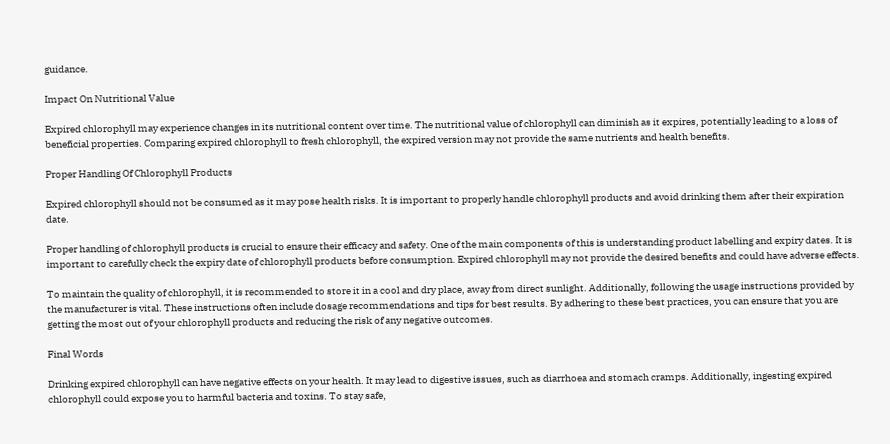guidance.

Impact On Nutritional Value

Expired chlorophyll may experience changes in its nutritional content over time. The nutritional value of chlorophyll can diminish as it expires, potentially leading to a loss of beneficial properties. Comparing expired chlorophyll to fresh chlorophyll, the expired version may not provide the same nutrients and health benefits.

Proper Handling Of Chlorophyll Products

Expired chlorophyll should not be consumed as it may pose health risks. It is important to properly handle chlorophyll products and avoid drinking them after their expiration date.

Proper handling of chlorophyll products is crucial to ensure their efficacy and safety. One of the main components of this is understanding product labelling and expiry dates. It is important to carefully check the expiry date of chlorophyll products before consumption. Expired chlorophyll may not provide the desired benefits and could have adverse effects.

To maintain the quality of chlorophyll, it is recommended to store it in a cool and dry place, away from direct sunlight. Additionally, following the usage instructions provided by the manufacturer is vital. These instructions often include dosage recommendations and tips for best results. By adhering to these best practices, you can ensure that you are getting the most out of your chlorophyll products and reducing the risk of any negative outcomes.

Final Words

Drinking expired chlorophyll can have negative effects on your health. It may lead to digestive issues, such as diarrhoea and stomach cramps. Additionally, ingesting expired chlorophyll could expose you to harmful bacteria and toxins. To stay safe,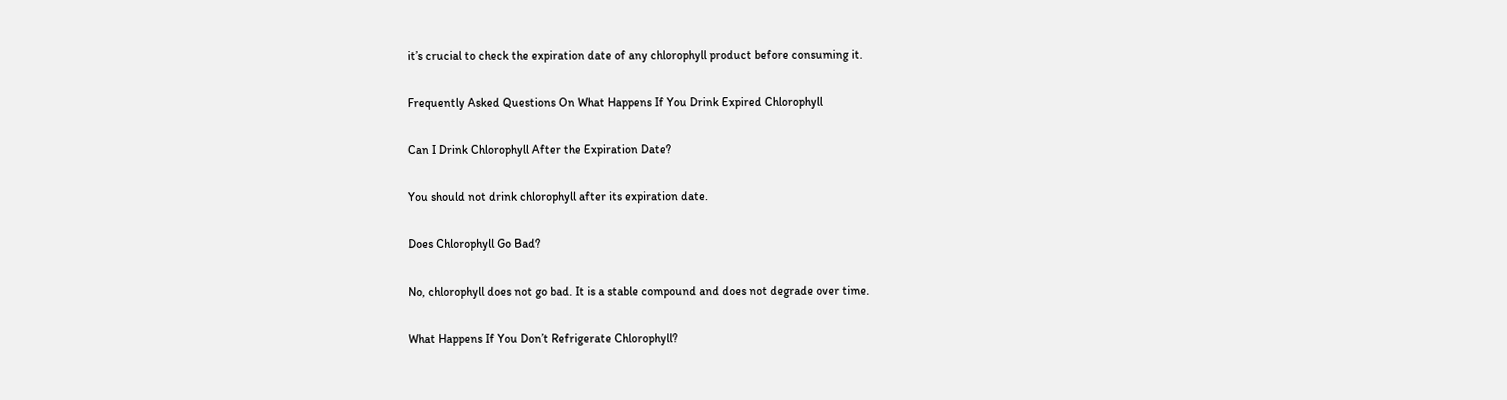it’s crucial to check the expiration date of any chlorophyll product before consuming it.

Frequently Asked Questions On What Happens If You Drink Expired Chlorophyll

Can I Drink Chlorophyll After the Expiration Date?

You should not drink chlorophyll after its expiration date.

Does Chlorophyll Go Bad?

No, chlorophyll does not go bad. It is a stable compound and does not degrade over time.

What Happens If You Don’t Refrigerate Chlorophyll?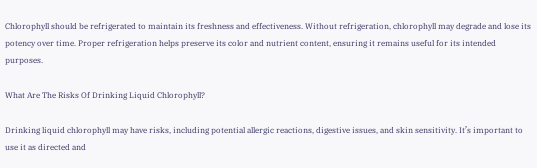Chlorophyll should be refrigerated to maintain its freshness and effectiveness. Without refrigeration, chlorophyll may degrade and lose its potency over time. Proper refrigeration helps preserve its color and nutrient content, ensuring it remains useful for its intended purposes.

What Are The Risks Of Drinking Liquid Chlorophyll?

Drinking liquid chlorophyll may have risks, including potential allergic reactions, digestive issues, and skin sensitivity. It’s important to use it as directed and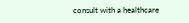consult with a healthcare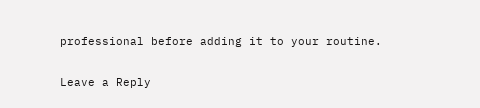professional before adding it to your routine.

Leave a Reply